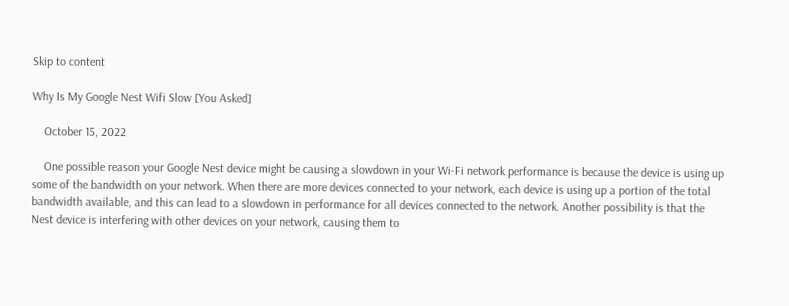Skip to content

Why Is My Google Nest Wifi Slow [You Asked]

    October 15, 2022

    One possible reason your Google Nest device might be causing a slowdown in your Wi-Fi network performance is because the device is using up some of the bandwidth on your network. When there are more devices connected to your network, each device is using up a portion of the total bandwidth available, and this can lead to a slowdown in performance for all devices connected to the network. Another possibility is that the Nest device is interfering with other devices on your network, causing them to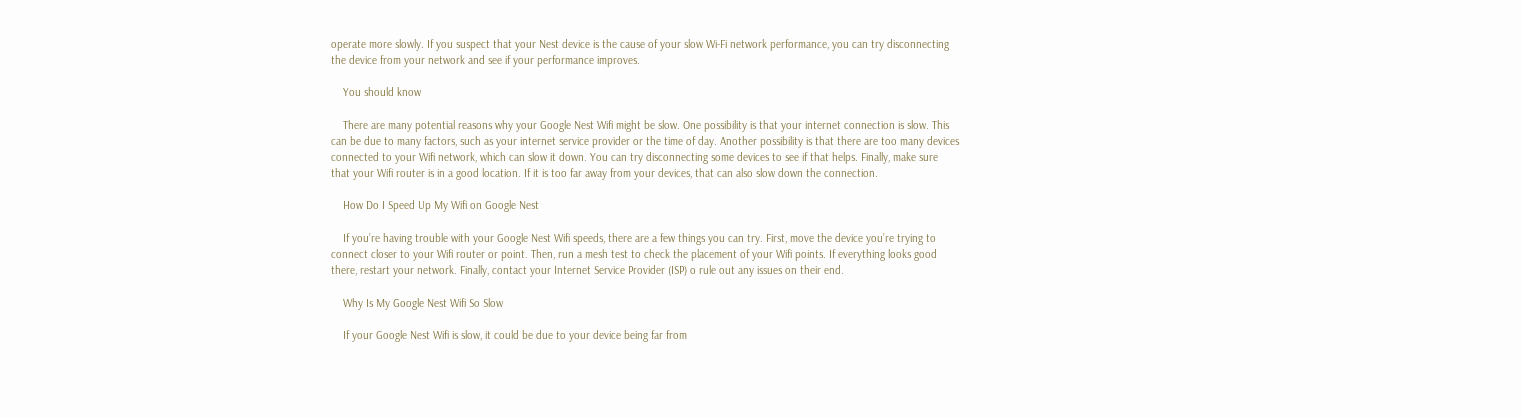operate more slowly. If you suspect that your Nest device is the cause of your slow Wi-Fi network performance, you can try disconnecting the device from your network and see if your performance improves.

    You should know

    There are many potential reasons why your Google Nest Wifi might be slow. One possibility is that your internet connection is slow. This can be due to many factors, such as your internet service provider or the time of day. Another possibility is that there are too many devices connected to your Wifi network, which can slow it down. You can try disconnecting some devices to see if that helps. Finally, make sure that your Wifi router is in a good location. If it is too far away from your devices, that can also slow down the connection.

    How Do I Speed Up My Wifi on Google Nest

    If you’re having trouble with your Google Nest Wifi speeds, there are a few things you can try. First, move the device you’re trying to connect closer to your Wifi router or point. Then, run a mesh test to check the placement of your Wifi points. If everything looks good there, restart your network. Finally, contact your Internet Service Provider (ISP) o rule out any issues on their end.

    Why Is My Google Nest Wifi So Slow

    If your Google Nest Wifi is slow, it could be due to your device being far from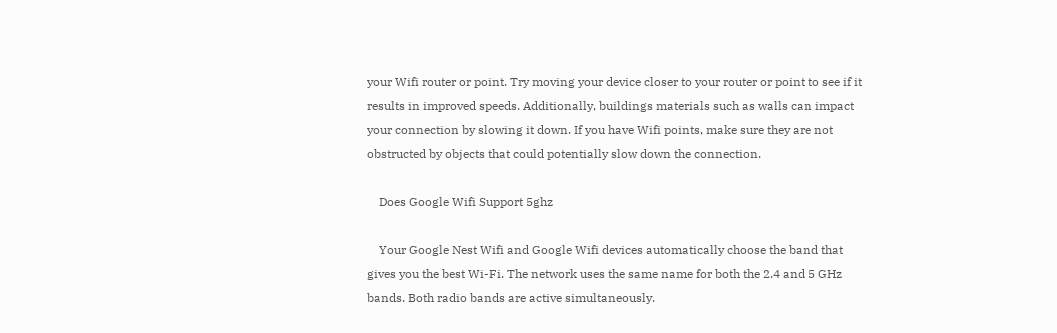your Wifi router or point. Try moving your device closer to your router or point to see if it results in improved speeds. Additionally, buildings materials such as walls can impact your connection by slowing it down. If you have Wifi points, make sure they are not obstructed by objects that could potentially slow down the connection.

    Does Google Wifi Support 5ghz

    Your Google Nest Wifi and Google Wifi devices automatically choose the band that gives you the best Wi-Fi. The network uses the same name for both the 2.4 and 5 GHz bands. Both radio bands are active simultaneously.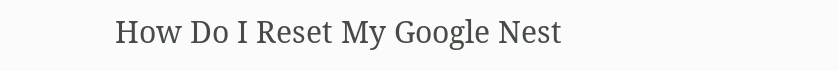How Do I Reset My Google Nest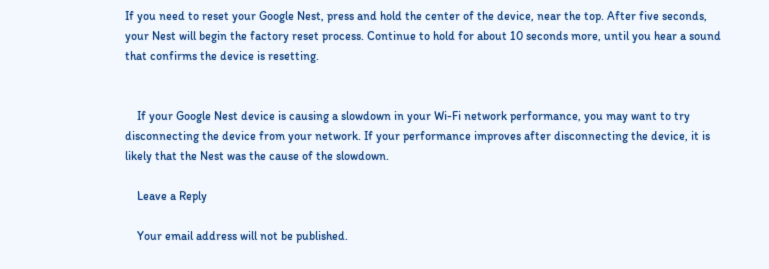If you need to reset your Google Nest, press and hold the center of the device, near the top. After five seconds, your Nest will begin the factory reset process. Continue to hold for about 10 seconds more, until you hear a sound that confirms the device is resetting.


    If your Google Nest device is causing a slowdown in your Wi-Fi network performance, you may want to try disconnecting the device from your network. If your performance improves after disconnecting the device, it is likely that the Nest was the cause of the slowdown.

    Leave a Reply

    Your email address will not be published.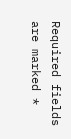Required fields are marked *